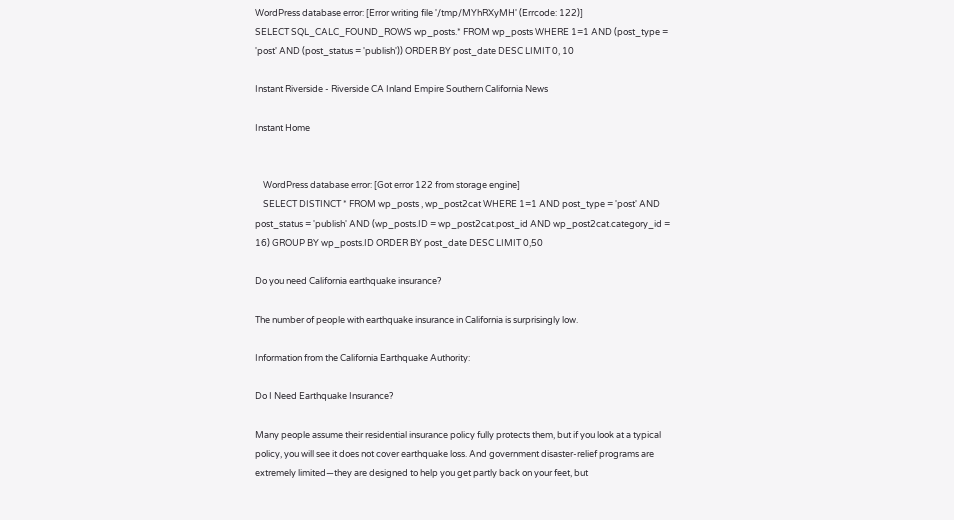WordPress database error: [Error writing file '/tmp/MYhRXyMH' (Errcode: 122)]
SELECT SQL_CALC_FOUND_ROWS wp_posts.* FROM wp_posts WHERE 1=1 AND (post_type = 'post' AND (post_status = 'publish')) ORDER BY post_date DESC LIMIT 0, 10

Instant Riverside - Riverside CA Inland Empire Southern California News

Instant Home


    WordPress database error: [Got error 122 from storage engine]
    SELECT DISTINCT * FROM wp_posts , wp_post2cat WHERE 1=1 AND post_type = 'post' AND post_status = 'publish' AND (wp_posts.ID = wp_post2cat.post_id AND wp_post2cat.category_id = 16) GROUP BY wp_posts.ID ORDER BY post_date DESC LIMIT 0,50

Do you need California earthquake insurance?

The number of people with earthquake insurance in California is surprisingly low.

Information from the California Earthquake Authority:

Do I Need Earthquake Insurance?

Many people assume their residential insurance policy fully protects them, but if you look at a typical policy, you will see it does not cover earthquake loss. And government disaster-relief programs are extremely limited—they are designed to help you get partly back on your feet, but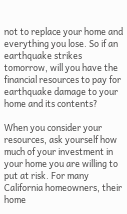not to replace your home and everything you lose. So if an earthquake strikes tomorrow, will you have the financial resources to pay for earthquake damage to your home and its contents?

When you consider your resources, ask yourself how much of your investment in your home you are willing to put at risk. For many California homeowners, their home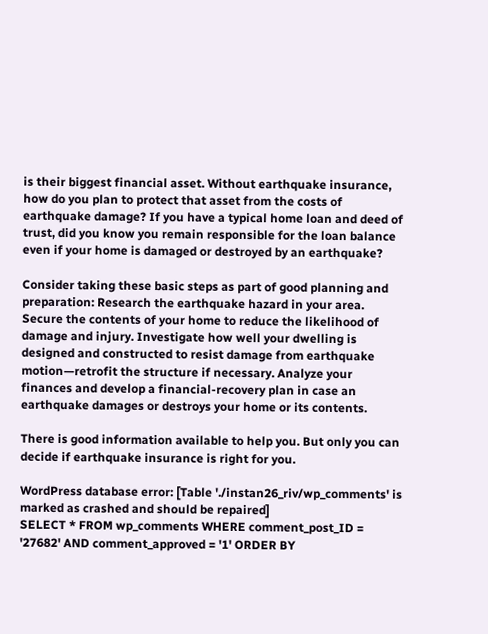is their biggest financial asset. Without earthquake insurance, how do you plan to protect that asset from the costs of earthquake damage? If you have a typical home loan and deed of trust, did you know you remain responsible for the loan balance even if your home is damaged or destroyed by an earthquake?

Consider taking these basic steps as part of good planning and preparation: Research the earthquake hazard in your area. Secure the contents of your home to reduce the likelihood of damage and injury. Investigate how well your dwelling is designed and constructed to resist damage from earthquake motion—retrofit the structure if necessary. Analyze your finances and develop a financial-recovery plan in case an earthquake damages or destroys your home or its contents.

There is good information available to help you. But only you can decide if earthquake insurance is right for you.

WordPress database error: [Table './instan26_riv/wp_comments' is marked as crashed and should be repaired]
SELECT * FROM wp_comments WHERE comment_post_ID = '27682' AND comment_approved = '1' ORDER BY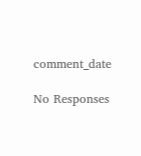comment_date

No Responses